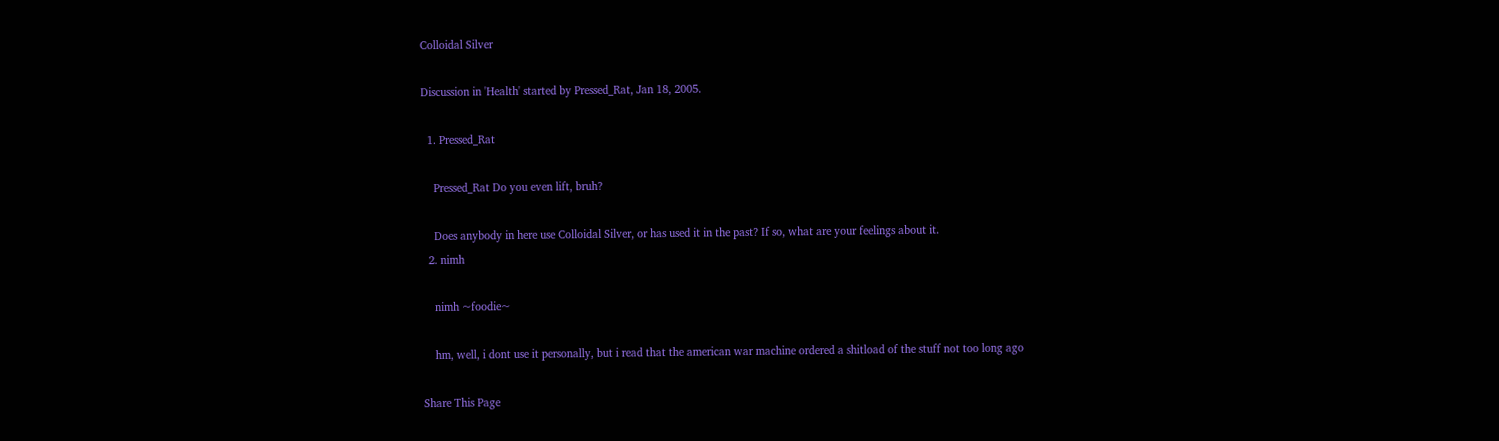Colloidal Silver

Discussion in 'Health' started by Pressed_Rat, Jan 18, 2005.

  1. Pressed_Rat

    Pressed_Rat Do you even lift, bruh?

    Does anybody in here use Colloidal Silver, or has used it in the past? If so, what are your feelings about it.
  2. nimh

    nimh ~foodie~

    hm, well, i dont use it personally, but i read that the american war machine ordered a shitload of the stuff not too long ago

Share This Page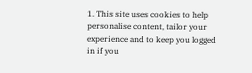1. This site uses cookies to help personalise content, tailor your experience and to keep you logged in if you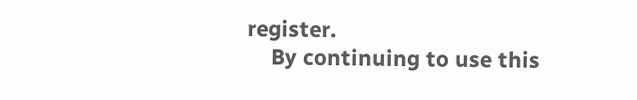register.
    By continuing to use this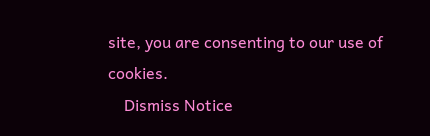site, you are consenting to our use of cookies.
    Dismiss Notice